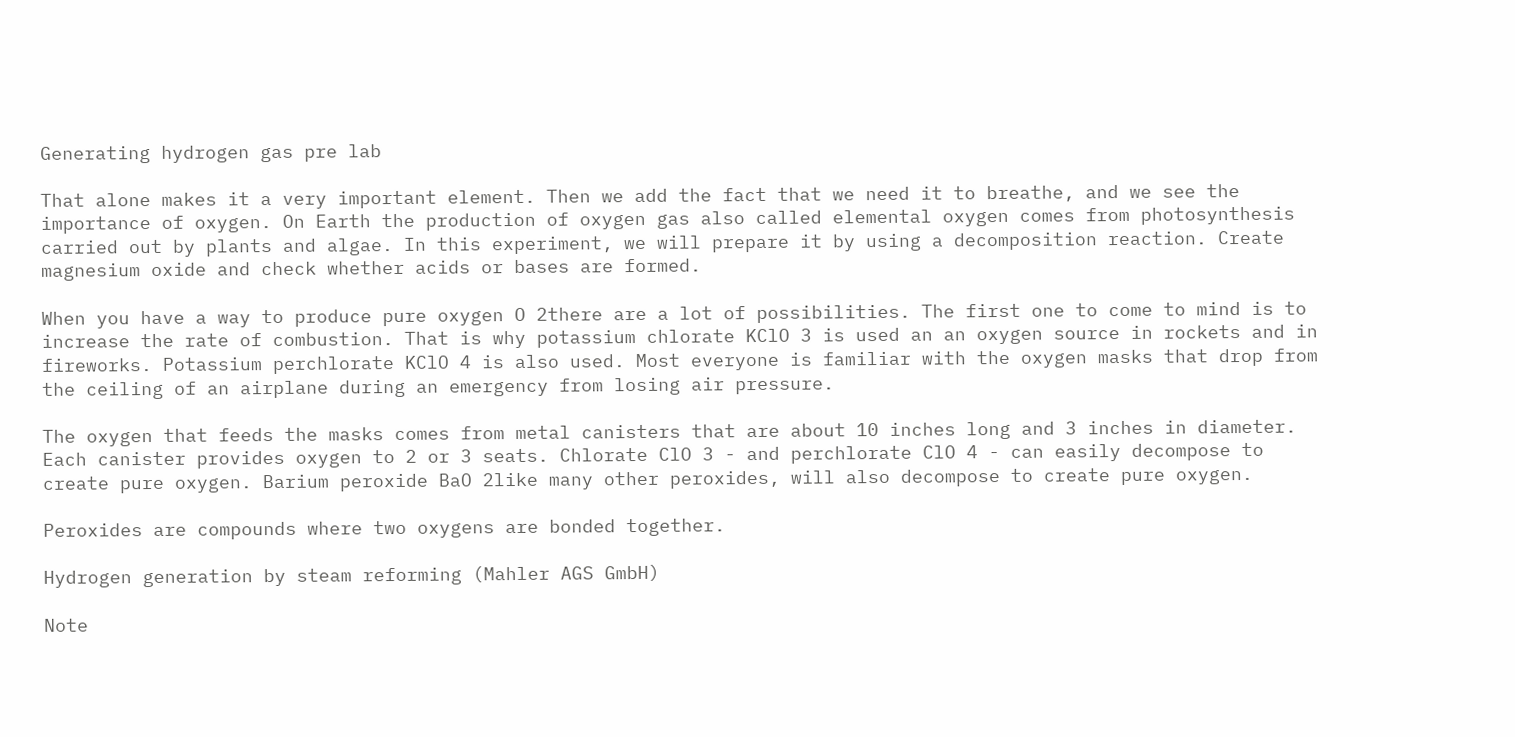Generating hydrogen gas pre lab

That alone makes it a very important element. Then we add the fact that we need it to breathe, and we see the importance of oxygen. On Earth the production of oxygen gas also called elemental oxygen comes from photosynthesis carried out by plants and algae. In this experiment, we will prepare it by using a decomposition reaction. Create magnesium oxide and check whether acids or bases are formed.

When you have a way to produce pure oxygen O 2there are a lot of possibilities. The first one to come to mind is to increase the rate of combustion. That is why potassium chlorate KClO 3 is used an an oxygen source in rockets and in fireworks. Potassium perchlorate KClO 4 is also used. Most everyone is familiar with the oxygen masks that drop from the ceiling of an airplane during an emergency from losing air pressure.

The oxygen that feeds the masks comes from metal canisters that are about 10 inches long and 3 inches in diameter. Each canister provides oxygen to 2 or 3 seats. Chlorate ClO 3 - and perchlorate ClO 4 - can easily decompose to create pure oxygen. Barium peroxide BaO 2like many other peroxides, will also decompose to create pure oxygen.

Peroxides are compounds where two oxygens are bonded together.

Hydrogen generation by steam reforming (Mahler AGS GmbH)

Note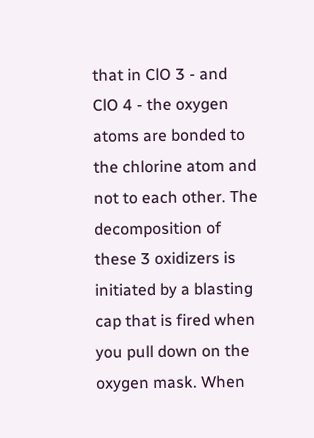that in ClO 3 - and ClO 4 - the oxygen atoms are bonded to the chlorine atom and not to each other. The decomposition of these 3 oxidizers is initiated by a blasting cap that is fired when you pull down on the oxygen mask. When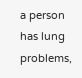a person has lung problems,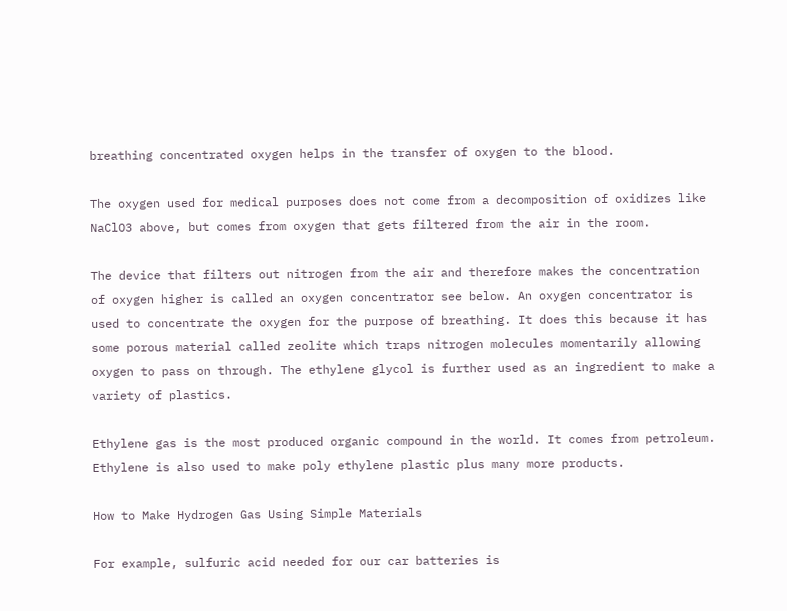breathing concentrated oxygen helps in the transfer of oxygen to the blood.

The oxygen used for medical purposes does not come from a decomposition of oxidizes like NaClO3 above, but comes from oxygen that gets filtered from the air in the room.

The device that filters out nitrogen from the air and therefore makes the concentration of oxygen higher is called an oxygen concentrator see below. An oxygen concentrator is used to concentrate the oxygen for the purpose of breathing. It does this because it has some porous material called zeolite which traps nitrogen molecules momentarily allowing oxygen to pass on through. The ethylene glycol is further used as an ingredient to make a variety of plastics.

Ethylene gas is the most produced organic compound in the world. It comes from petroleum. Ethylene is also used to make poly ethylene plastic plus many more products.

How to Make Hydrogen Gas Using Simple Materials

For example, sulfuric acid needed for our car batteries is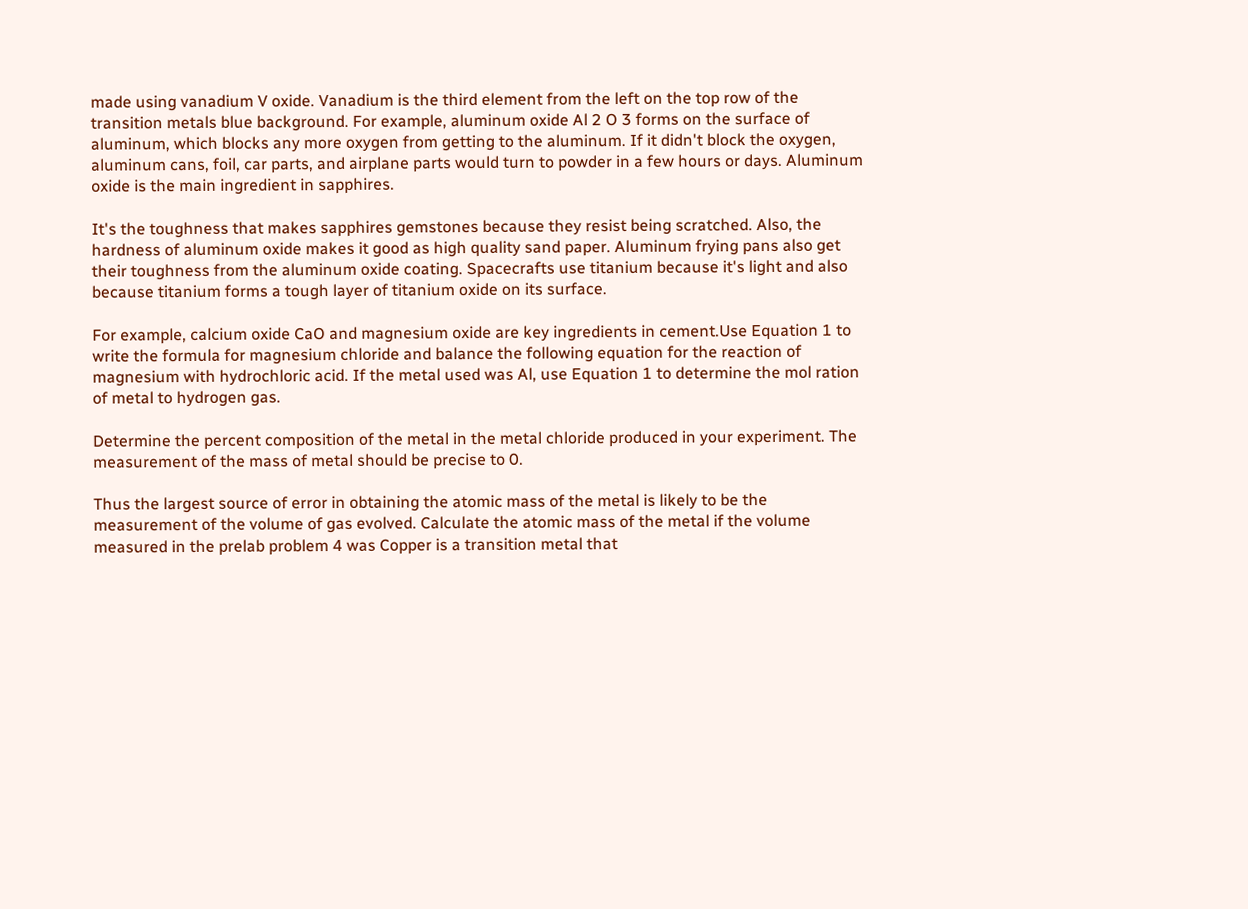made using vanadium V oxide. Vanadium is the third element from the left on the top row of the transition metals blue background. For example, aluminum oxide Al 2 O 3 forms on the surface of aluminum, which blocks any more oxygen from getting to the aluminum. If it didn't block the oxygen, aluminum cans, foil, car parts, and airplane parts would turn to powder in a few hours or days. Aluminum oxide is the main ingredient in sapphires.

It's the toughness that makes sapphires gemstones because they resist being scratched. Also, the hardness of aluminum oxide makes it good as high quality sand paper. Aluminum frying pans also get their toughness from the aluminum oxide coating. Spacecrafts use titanium because it's light and also because titanium forms a tough layer of titanium oxide on its surface.

For example, calcium oxide CaO and magnesium oxide are key ingredients in cement.Use Equation 1 to write the formula for magnesium chloride and balance the following equation for the reaction of magnesium with hydrochloric acid. If the metal used was Al, use Equation 1 to determine the mol ration of metal to hydrogen gas.

Determine the percent composition of the metal in the metal chloride produced in your experiment. The measurement of the mass of metal should be precise to 0.

Thus the largest source of error in obtaining the atomic mass of the metal is likely to be the measurement of the volume of gas evolved. Calculate the atomic mass of the metal if the volume measured in the prelab problem 4 was Copper is a transition metal that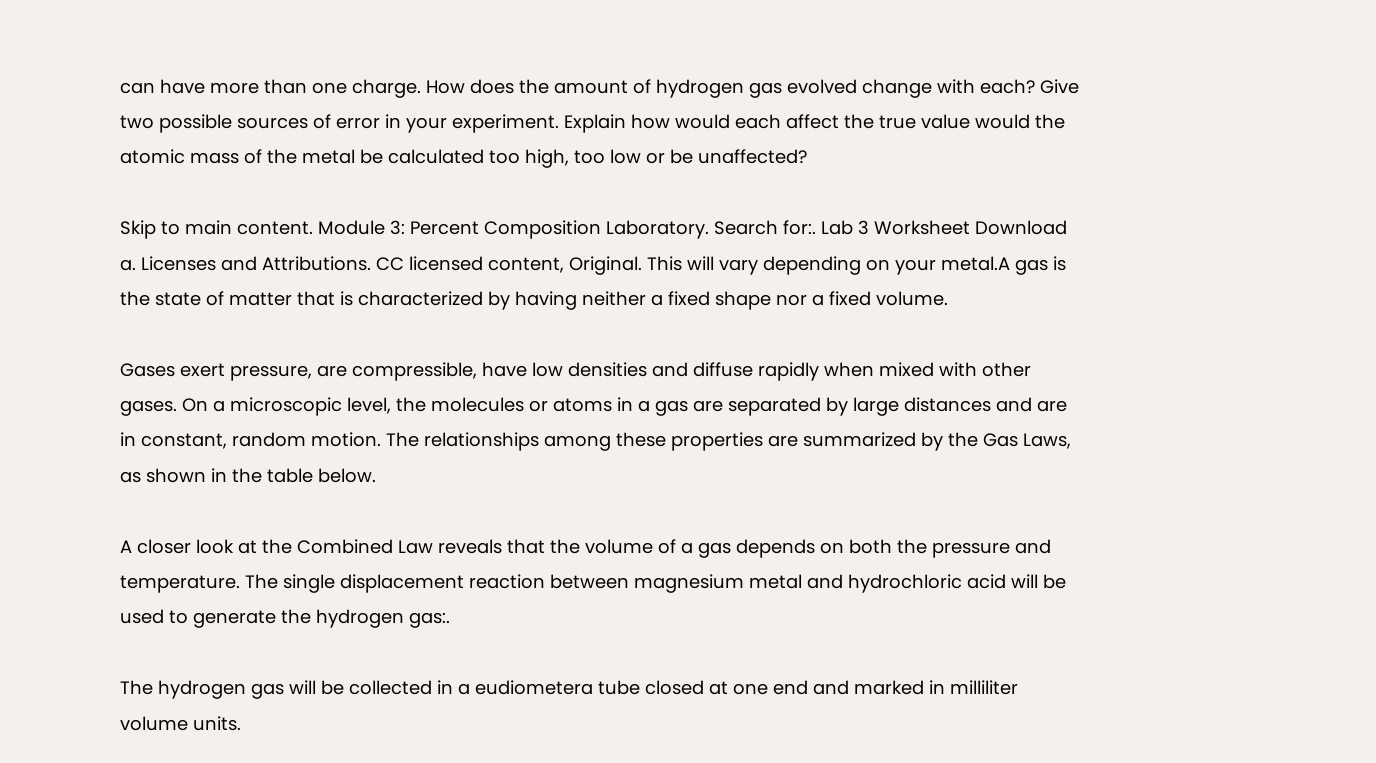can have more than one charge. How does the amount of hydrogen gas evolved change with each? Give two possible sources of error in your experiment. Explain how would each affect the true value would the atomic mass of the metal be calculated too high, too low or be unaffected?

Skip to main content. Module 3: Percent Composition Laboratory. Search for:. Lab 3 Worksheet Download a. Licenses and Attributions. CC licensed content, Original. This will vary depending on your metal.A gas is the state of matter that is characterized by having neither a fixed shape nor a fixed volume.

Gases exert pressure, are compressible, have low densities and diffuse rapidly when mixed with other gases. On a microscopic level, the molecules or atoms in a gas are separated by large distances and are in constant, random motion. The relationships among these properties are summarized by the Gas Laws, as shown in the table below.

A closer look at the Combined Law reveals that the volume of a gas depends on both the pressure and temperature. The single displacement reaction between magnesium metal and hydrochloric acid will be used to generate the hydrogen gas:.

The hydrogen gas will be collected in a eudiometera tube closed at one end and marked in milliliter volume units.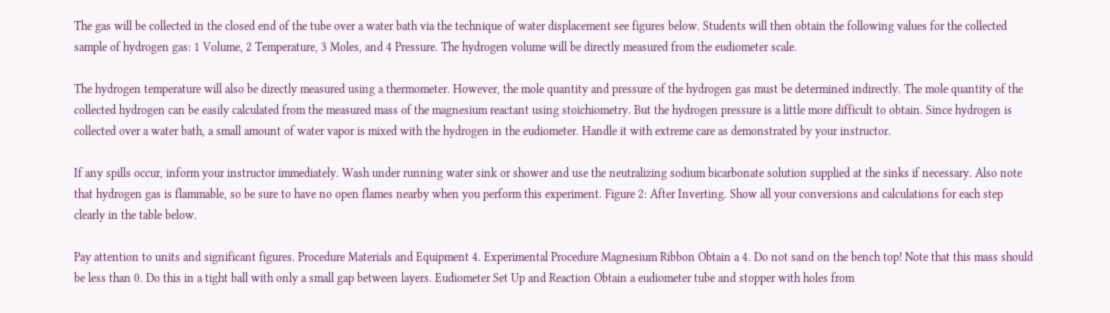The gas will be collected in the closed end of the tube over a water bath via the technique of water displacement see figures below. Students will then obtain the following values for the collected sample of hydrogen gas: 1 Volume, 2 Temperature, 3 Moles, and 4 Pressure. The hydrogen volume will be directly measured from the eudiometer scale.

The hydrogen temperature will also be directly measured using a thermometer. However, the mole quantity and pressure of the hydrogen gas must be determined indirectly. The mole quantity of the collected hydrogen can be easily calculated from the measured mass of the magnesium reactant using stoichiometry. But the hydrogen pressure is a little more difficult to obtain. Since hydrogen is collected over a water bath, a small amount of water vapor is mixed with the hydrogen in the eudiometer. Handle it with extreme care as demonstrated by your instructor.

If any spills occur, inform your instructor immediately. Wash under running water sink or shower and use the neutralizing sodium bicarbonate solution supplied at the sinks if necessary. Also note that hydrogen gas is flammable, so be sure to have no open flames nearby when you perform this experiment. Figure 2: After Inverting. Show all your conversions and calculations for each step clearly in the table below.

Pay attention to units and significant figures. Procedure Materials and Equipment 4. Experimental Procedure Magnesium Ribbon Obtain a 4. Do not sand on the bench top! Note that this mass should be less than 0. Do this in a tight ball with only a small gap between layers. Eudiometer Set Up and Reaction Obtain a eudiometer tube and stopper with holes from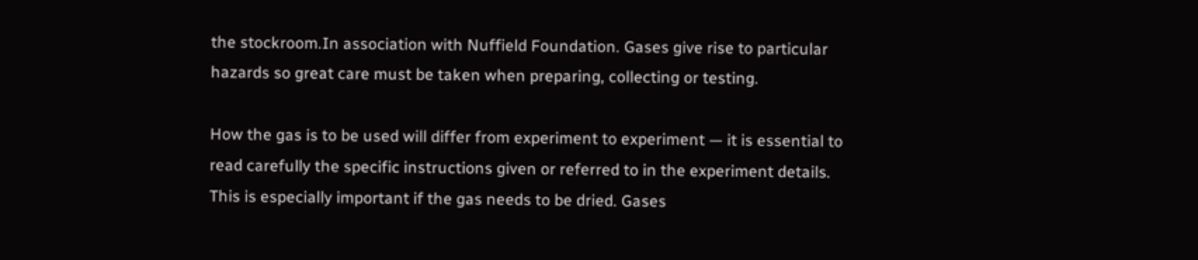the stockroom.In association with Nuffield Foundation. Gases give rise to particular hazards so great care must be taken when preparing, collecting or testing.

How the gas is to be used will differ from experiment to experiment — it is essential to read carefully the specific instructions given or referred to in the experiment details. This is especially important if the gas needs to be dried. Gases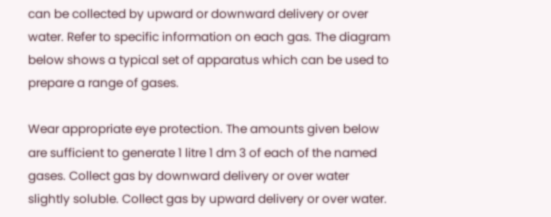can be collected by upward or downward delivery or over water. Refer to specific information on each gas. The diagram below shows a typical set of apparatus which can be used to prepare a range of gases.

Wear appropriate eye protection. The amounts given below are sufficient to generate 1 litre 1 dm 3 of each of the named gases. Collect gas by downward delivery or over water slightly soluble. Collect gas by upward delivery or over water.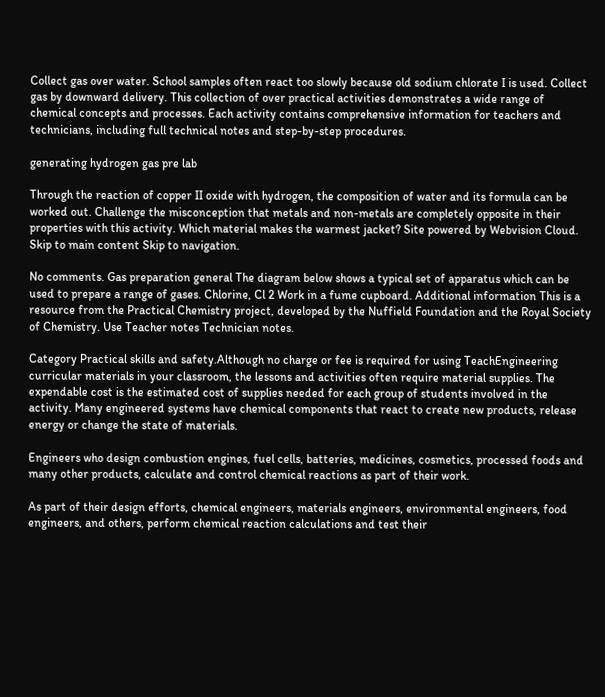Collect gas over water. School samples often react too slowly because old sodium chlorate I is used. Collect gas by downward delivery. This collection of over practical activities demonstrates a wide range of chemical concepts and processes. Each activity contains comprehensive information for teachers and technicians, including full technical notes and step-by-step procedures.

generating hydrogen gas pre lab

Through the reaction of copper II oxide with hydrogen, the composition of water and its formula can be worked out. Challenge the misconception that metals and non-metals are completely opposite in their properties with this activity. Which material makes the warmest jacket? Site powered by Webvision Cloud. Skip to main content Skip to navigation.

No comments. Gas preparation general The diagram below shows a typical set of apparatus which can be used to prepare a range of gases. Chlorine, Cl 2 Work in a fume cupboard. Additional information This is a resource from the Practical Chemistry project, developed by the Nuffield Foundation and the Royal Society of Chemistry. Use Teacher notes Technician notes.

Category Practical skills and safety.Although no charge or fee is required for using TeachEngineering curricular materials in your classroom, the lessons and activities often require material supplies. The expendable cost is the estimated cost of supplies needed for each group of students involved in the activity. Many engineered systems have chemical components that react to create new products, release energy or change the state of materials.

Engineers who design combustion engines, fuel cells, batteries, medicines, cosmetics, processed foods and many other products, calculate and control chemical reactions as part of their work.

As part of their design efforts, chemical engineers, materials engineers, environmental engineers, food engineers, and others, perform chemical reaction calculations and test their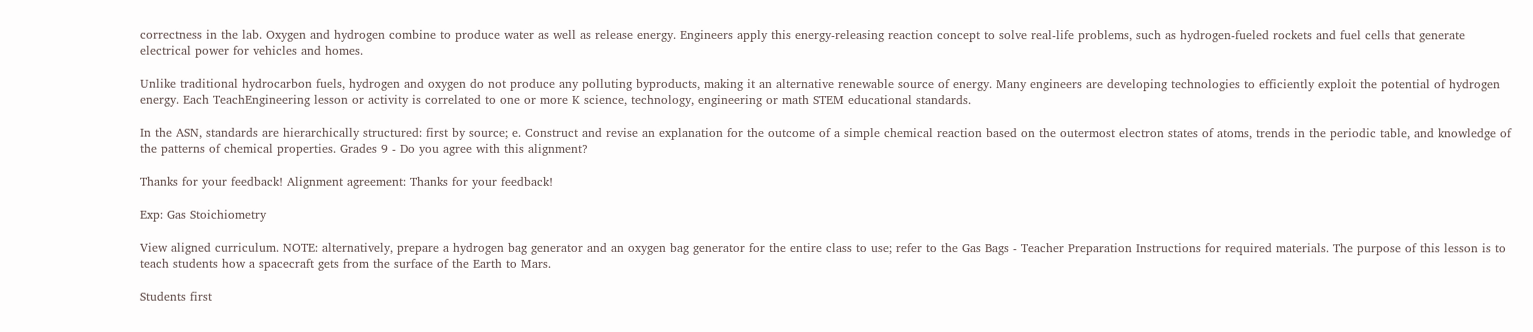correctness in the lab. Oxygen and hydrogen combine to produce water as well as release energy. Engineers apply this energy-releasing reaction concept to solve real-life problems, such as hydrogen-fueled rockets and fuel cells that generate electrical power for vehicles and homes.

Unlike traditional hydrocarbon fuels, hydrogen and oxygen do not produce any polluting byproducts, making it an alternative renewable source of energy. Many engineers are developing technologies to efficiently exploit the potential of hydrogen energy. Each TeachEngineering lesson or activity is correlated to one or more K science, technology, engineering or math STEM educational standards.

In the ASN, standards are hierarchically structured: first by source; e. Construct and revise an explanation for the outcome of a simple chemical reaction based on the outermost electron states of atoms, trends in the periodic table, and knowledge of the patterns of chemical properties. Grades 9 - Do you agree with this alignment?

Thanks for your feedback! Alignment agreement: Thanks for your feedback!

Exp: Gas Stoichiometry

View aligned curriculum. NOTE: alternatively, prepare a hydrogen bag generator and an oxygen bag generator for the entire class to use; refer to the Gas Bags - Teacher Preparation Instructions for required materials. The purpose of this lesson is to teach students how a spacecraft gets from the surface of the Earth to Mars.

Students first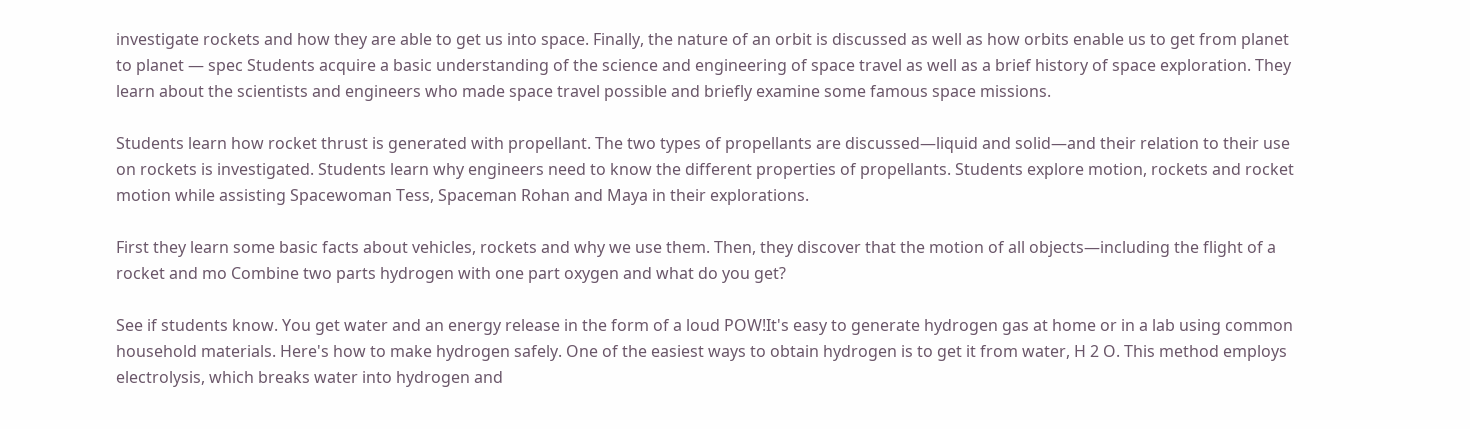investigate rockets and how they are able to get us into space. Finally, the nature of an orbit is discussed as well as how orbits enable us to get from planet to planet — spec Students acquire a basic understanding of the science and engineering of space travel as well as a brief history of space exploration. They learn about the scientists and engineers who made space travel possible and briefly examine some famous space missions.

Students learn how rocket thrust is generated with propellant. The two types of propellants are discussed—liquid and solid—and their relation to their use on rockets is investigated. Students learn why engineers need to know the different properties of propellants. Students explore motion, rockets and rocket motion while assisting Spacewoman Tess, Spaceman Rohan and Maya in their explorations.

First they learn some basic facts about vehicles, rockets and why we use them. Then, they discover that the motion of all objects—including the flight of a rocket and mo Combine two parts hydrogen with one part oxygen and what do you get?

See if students know. You get water and an energy release in the form of a loud POW!It's easy to generate hydrogen gas at home or in a lab using common household materials. Here's how to make hydrogen safely. One of the easiest ways to obtain hydrogen is to get it from water, H 2 O. This method employs electrolysis, which breaks water into hydrogen and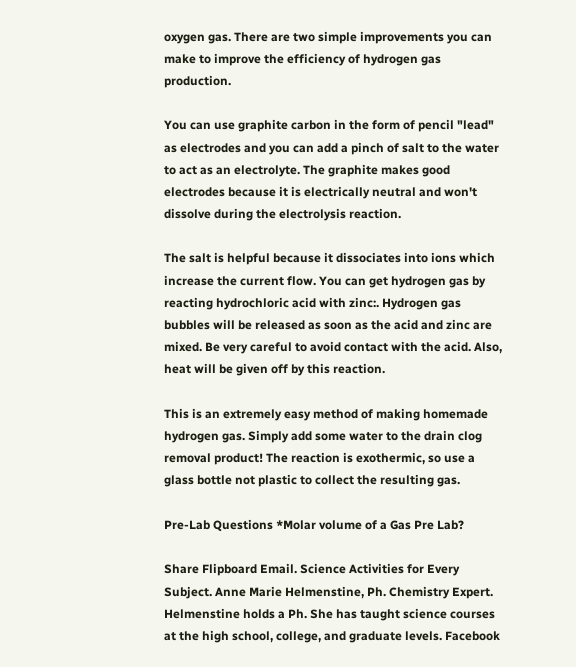oxygen gas. There are two simple improvements you can make to improve the efficiency of hydrogen gas production.

You can use graphite carbon in the form of pencil "lead" as electrodes and you can add a pinch of salt to the water to act as an electrolyte. The graphite makes good electrodes because it is electrically neutral and won't dissolve during the electrolysis reaction.

The salt is helpful because it dissociates into ions which increase the current flow. You can get hydrogen gas by reacting hydrochloric acid with zinc:. Hydrogen gas bubbles will be released as soon as the acid and zinc are mixed. Be very careful to avoid contact with the acid. Also, heat will be given off by this reaction.

This is an extremely easy method of making homemade hydrogen gas. Simply add some water to the drain clog removal product! The reaction is exothermic, so use a glass bottle not plastic to collect the resulting gas.

Pre-Lab Questions *Molar volume of a Gas Pre Lab?

Share Flipboard Email. Science Activities for Every Subject. Anne Marie Helmenstine, Ph. Chemistry Expert. Helmenstine holds a Ph. She has taught science courses at the high school, college, and graduate levels. Facebook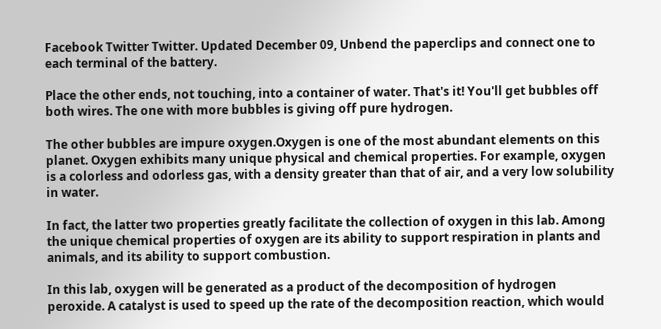Facebook Twitter Twitter. Updated December 09, Unbend the paperclips and connect one to each terminal of the battery.

Place the other ends, not touching, into a container of water. That's it! You'll get bubbles off both wires. The one with more bubbles is giving off pure hydrogen.

The other bubbles are impure oxygen.Oxygen is one of the most abundant elements on this planet. Oxygen exhibits many unique physical and chemical properties. For example, oxygen is a colorless and odorless gas, with a density greater than that of air, and a very low solubility in water.

In fact, the latter two properties greatly facilitate the collection of oxygen in this lab. Among the unique chemical properties of oxygen are its ability to support respiration in plants and animals, and its ability to support combustion.

In this lab, oxygen will be generated as a product of the decomposition of hydrogen peroxide. A catalyst is used to speed up the rate of the decomposition reaction, which would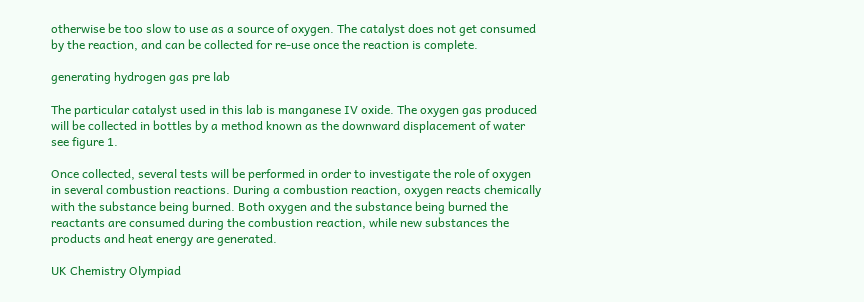otherwise be too slow to use as a source of oxygen. The catalyst does not get consumed by the reaction, and can be collected for re-use once the reaction is complete.

generating hydrogen gas pre lab

The particular catalyst used in this lab is manganese IV oxide. The oxygen gas produced will be collected in bottles by a method known as the downward displacement of water see figure 1.

Once collected, several tests will be performed in order to investigate the role of oxygen in several combustion reactions. During a combustion reaction, oxygen reacts chemically with the substance being burned. Both oxygen and the substance being burned the reactants are consumed during the combustion reaction, while new substances the products and heat energy are generated.

UK Chemistry Olympiad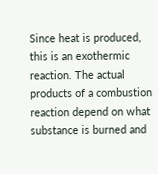Since heat is produced, this is an exothermic reaction. The actual products of a combustion reaction depend on what substance is burned and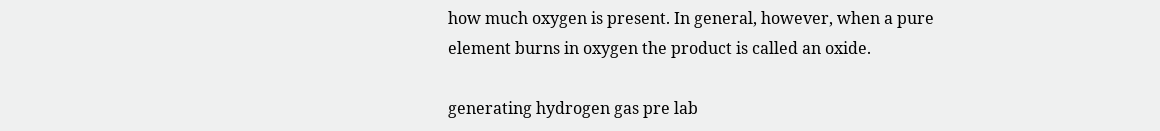how much oxygen is present. In general, however, when a pure element burns in oxygen the product is called an oxide.

generating hydrogen gas pre lab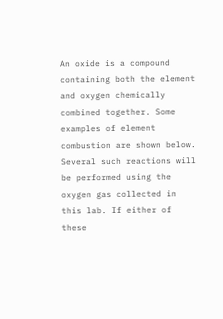An oxide is a compound containing both the element and oxygen chemically combined together. Some examples of element combustion are shown below. Several such reactions will be performed using the oxygen gas collected in this lab. If either of these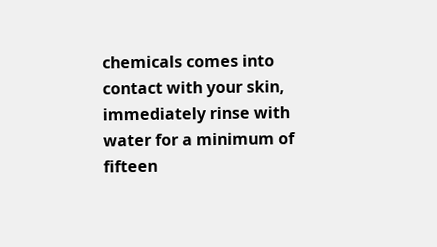chemicals comes into contact with your skin, immediately rinse with water for a minimum of fifteen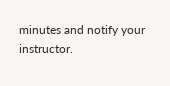minutes and notify your instructor.